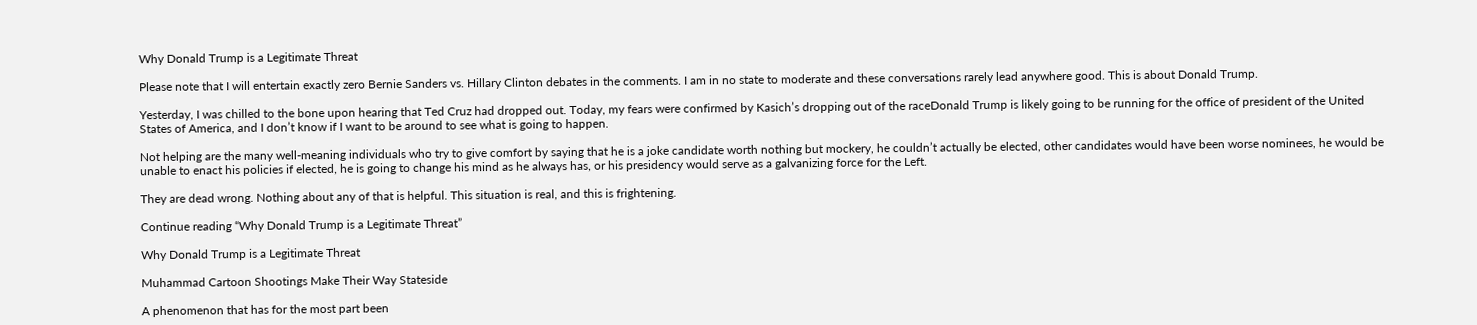Why Donald Trump is a Legitimate Threat

Please note that I will entertain exactly zero Bernie Sanders vs. Hillary Clinton debates in the comments. I am in no state to moderate and these conversations rarely lead anywhere good. This is about Donald Trump.

Yesterday, I was chilled to the bone upon hearing that Ted Cruz had dropped out. Today, my fears were confirmed by Kasich’s dropping out of the raceDonald Trump is likely going to be running for the office of president of the United States of America, and I don’t know if I want to be around to see what is going to happen.

Not helping are the many well-meaning individuals who try to give comfort by saying that he is a joke candidate worth nothing but mockery, he couldn’t actually be elected, other candidates would have been worse nominees, he would be unable to enact his policies if elected, he is going to change his mind as he always has, or his presidency would serve as a galvanizing force for the Left.

They are dead wrong. Nothing about any of that is helpful. This situation is real, and this is frightening.

Continue reading “Why Donald Trump is a Legitimate Threat”

Why Donald Trump is a Legitimate Threat

Muhammad Cartoon Shootings Make Their Way Stateside

A phenomenon that has for the most part been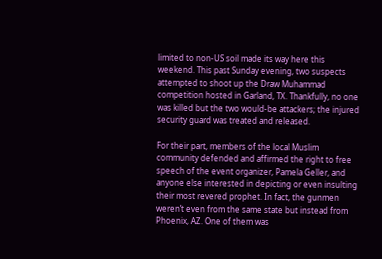limited to non-US soil made its way here this weekend. This past Sunday evening, two suspects attempted to shoot up the Draw Muhammad competition hosted in Garland, TX. Thankfully, no one was killed but the two would-be attackers; the injured security guard was treated and released.

For their part, members of the local Muslim community defended and affirmed the right to free speech of the event organizer, Pamela Geller, and anyone else interested in depicting or even insulting their most revered prophet. In fact, the gunmen weren’t even from the same state but instead from Phoenix, AZ. One of them was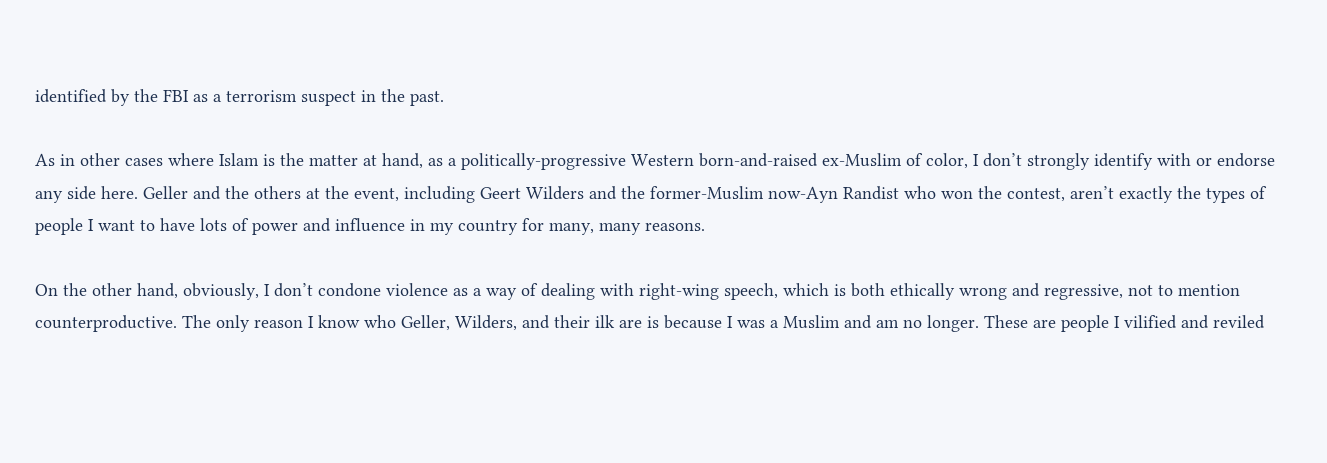identified by the FBI as a terrorism suspect in the past.

As in other cases where Islam is the matter at hand, as a politically-progressive Western born-and-raised ex-Muslim of color, I don’t strongly identify with or endorse any side here. Geller and the others at the event, including Geert Wilders and the former-Muslim now-Ayn Randist who won the contest, aren’t exactly the types of people I want to have lots of power and influence in my country for many, many reasons.

On the other hand, obviously, I don’t condone violence as a way of dealing with right-wing speech, which is both ethically wrong and regressive, not to mention counterproductive. The only reason I know who Geller, Wilders, and their ilk are is because I was a Muslim and am no longer. These are people I vilified and reviled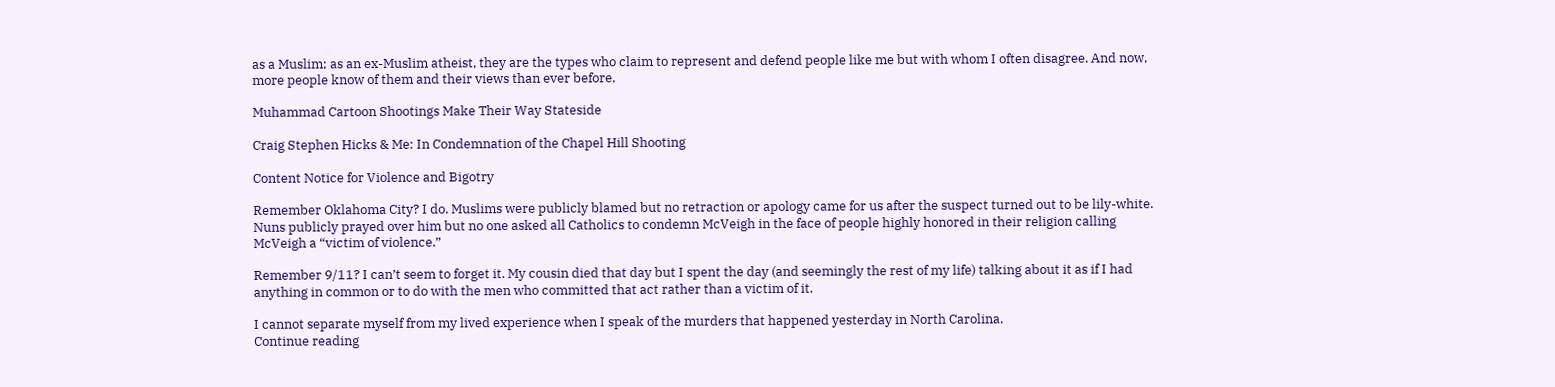as a Muslim; as an ex-Muslim atheist, they are the types who claim to represent and defend people like me but with whom I often disagree. And now, more people know of them and their views than ever before.

Muhammad Cartoon Shootings Make Their Way Stateside

Craig Stephen Hicks & Me: In Condemnation of the Chapel Hill Shooting

Content Notice for Violence and Bigotry

Remember Oklahoma City? I do. Muslims were publicly blamed but no retraction or apology came for us after the suspect turned out to be lily-white. Nuns publicly prayed over him but no one asked all Catholics to condemn McVeigh in the face of people highly honored in their religion calling McVeigh a “victim of violence.”

Remember 9/11? I can’t seem to forget it. My cousin died that day but I spent the day (and seemingly the rest of my life) talking about it as if I had anything in common or to do with the men who committed that act rather than a victim of it.

I cannot separate myself from my lived experience when I speak of the murders that happened yesterday in North Carolina.
Continue reading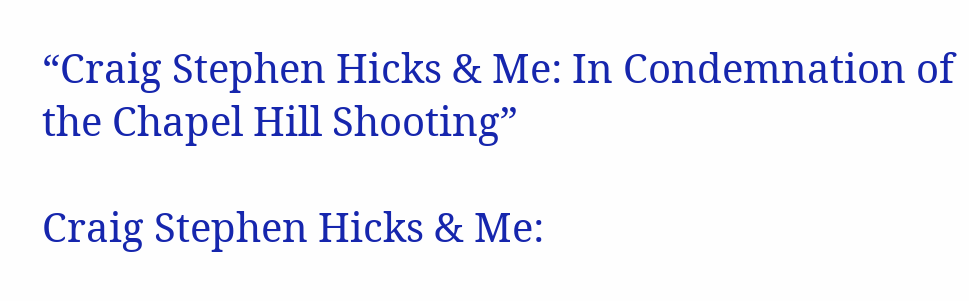“Craig Stephen Hicks & Me: In Condemnation of the Chapel Hill Shooting”

Craig Stephen Hicks & Me: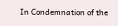In Condemnation of the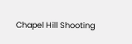Chapel Hill Shooting